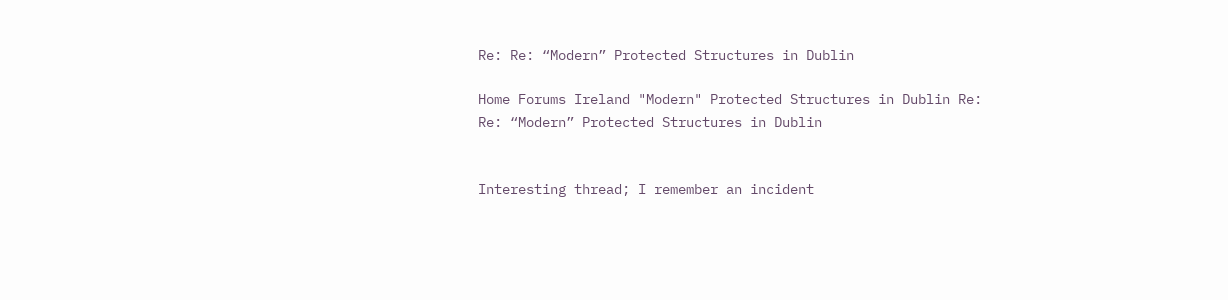Re: Re: “Modern” Protected Structures in Dublin

Home Forums Ireland "Modern" Protected Structures in Dublin Re: Re: “Modern” Protected Structures in Dublin


Interesting thread; I remember an incident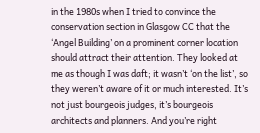in the 1980s when I tried to convince the conservation section in Glasgow CC that the ‘Angel Building’ on a prominent corner location should attract their attention. They looked at me as though I was daft; it wasn’t ‘on the list’, so they weren’t aware of it or much interested. It’s not just bourgeois judges, it’s bourgeois architects and planners. And you’re right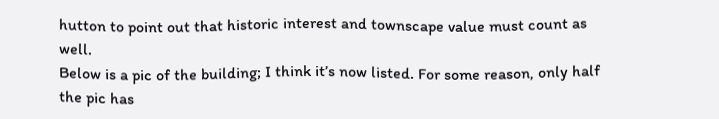hutton to point out that historic interest and townscape value must count as well.
Below is a pic of the building; I think it’s now listed. For some reason, only half the pic has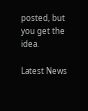posted, but you get the idea.

Latest News